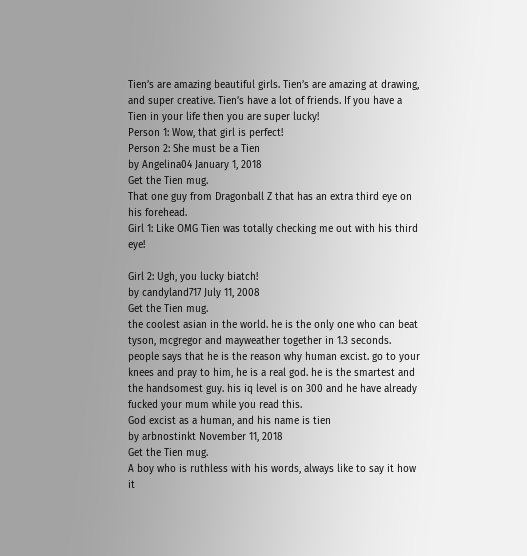Tien’s are amazing beautiful girls. Tien’s are amazing at drawing, and super creative. Tien’s have a lot of friends. If you have a Tien in your life then you are super lucky!
Person 1: Wow, that girl is perfect!
Person 2: She must be a Tien
by Angelina04 January 1, 2018
Get the Tien mug.
That one guy from Dragonball Z that has an extra third eye on his forehead.
Girl 1: Like OMG Tien was totally checking me out with his third eye!

Girl 2: Ugh, you lucky biatch!
by candyland717 July 11, 2008
Get the Tien mug.
the coolest asian in the world. he is the only one who can beat tyson, mcgregor and mayweather together in 1.3 seconds. people says that he is the reason why human excist. go to your knees and pray to him, he is a real god. he is the smartest and the handsomest guy. his iq level is on 300 and he have already fucked your mum while you read this.
God excist as a human, and his name is tien
by arbnostinkt November 11, 2018
Get the Tien mug.
A boy who is ruthless with his words, always like to say it how it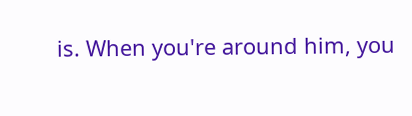is. When you're around him, you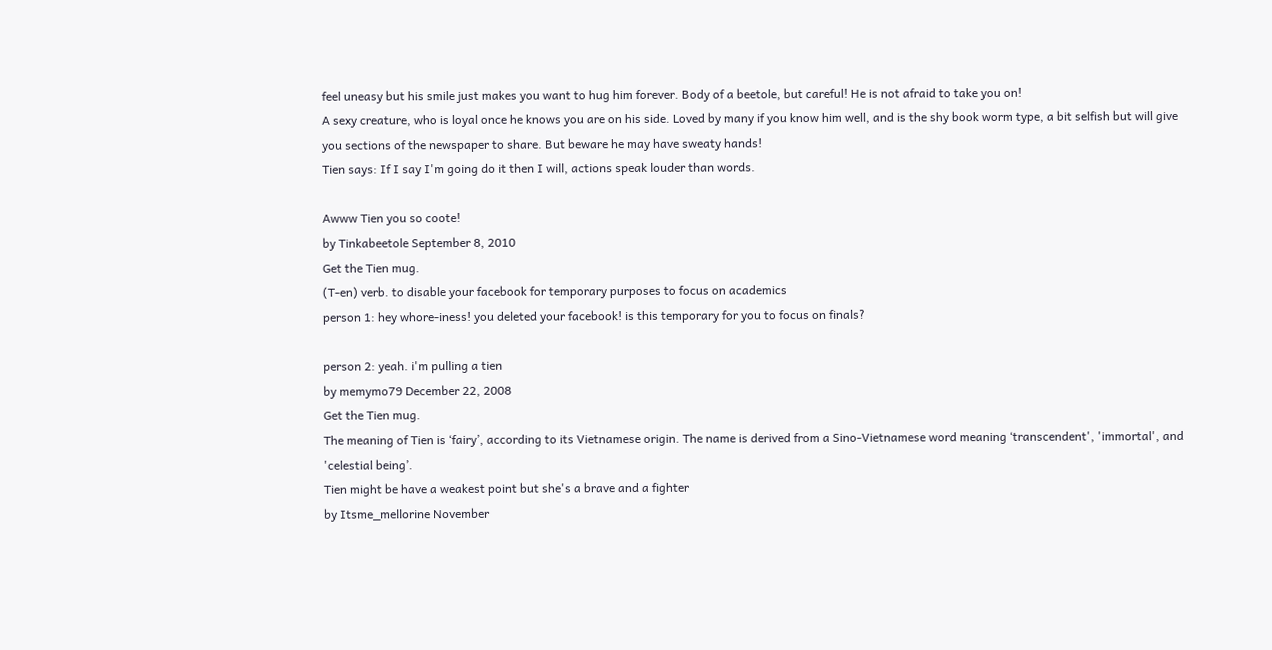feel uneasy but his smile just makes you want to hug him forever. Body of a beetole, but careful! He is not afraid to take you on!
A sexy creature, who is loyal once he knows you are on his side. Loved by many if you know him well, and is the shy book worm type, a bit selfish but will give you sections of the newspaper to share. But beware he may have sweaty hands!
Tien says: If I say I'm going do it then I will, actions speak louder than words.

Awww Tien you so coote!
by Tinkabeetole September 8, 2010
Get the Tien mug.
(T-en) verb. to disable your facebook for temporary purposes to focus on academics
person 1: hey whore-iness! you deleted your facebook! is this temporary for you to focus on finals?

person 2: yeah. i'm pulling a tien
by memymo79 December 22, 2008
Get the Tien mug.
The meaning of Tien is ‘fairy’, according to its Vietnamese origin. The name is derived from a Sino-Vietnamese word meaning ‘transcendent', 'immortal', and 'celestial being’.
Tien might be have a weakest point but she's a brave and a fighter
by Itsme_mellorine November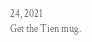24, 2021
Get the Tien mug.